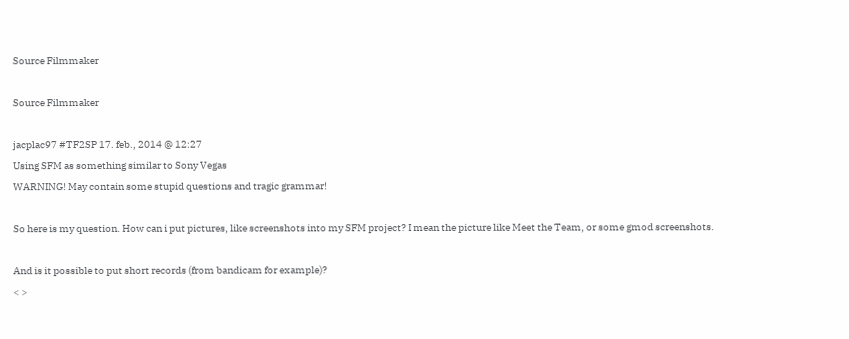Source Filmmaker

Source Filmmaker

jacplac97 #TF2SP 17. feb., 2014 @ 12:27
Using SFM as something similar to Sony Vegas
WARNING! May contain some stupid questions and tragic grammar!

So here is my question. How can i put pictures, like screenshots into my SFM project? I mean the picture like Meet the Team, or some gmod screenshots.

And is it possible to put short records (from bandicam for example)?
< >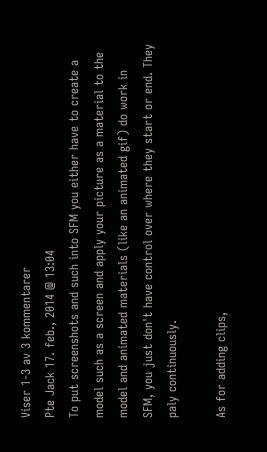Viser 1-3 av 3 kommentarer
Pte Jack 17. feb., 2014 @ 13:04
To put screenshots and such into SFM you either have to create a model such as a screen and apply your picture as a material to the model and animated materials (like an animated gif) do work in SFM, you just don't have control over where they start or end. They paly continuously.

As for adding clips,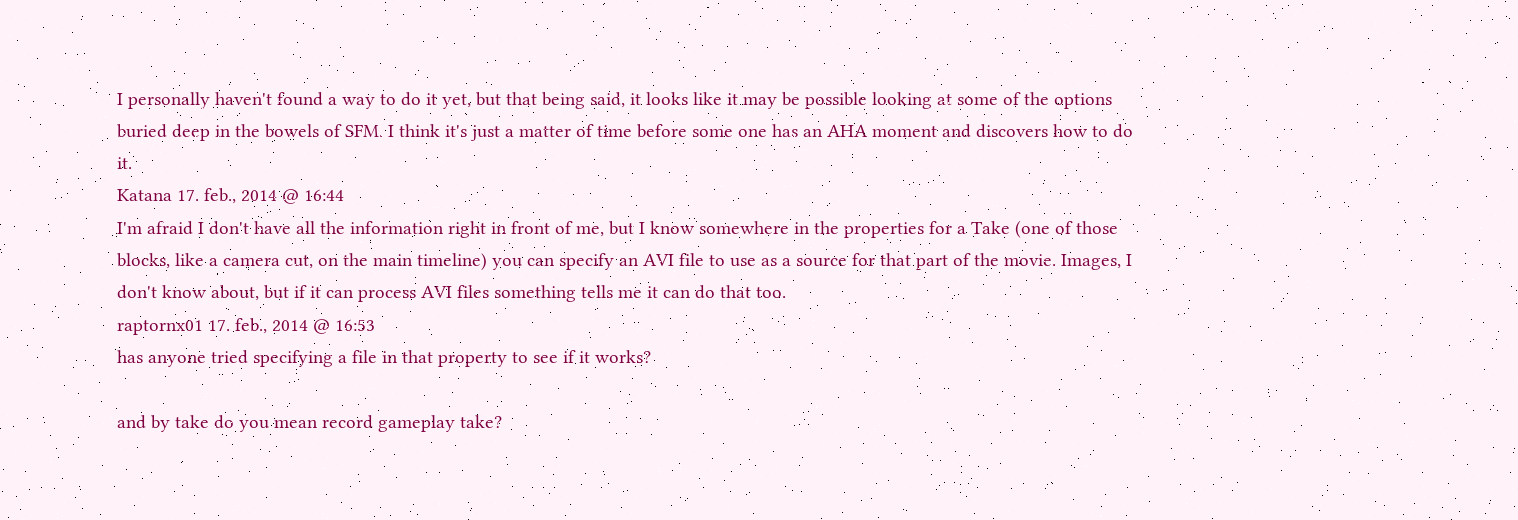I personally haven't found a way to do it yet, but that being said, it looks like it may be possible looking at some of the options buried deep in the bowels of SFM. I think it's just a matter of time before some one has an AHA moment and discovers how to do it.
Katana 17. feb., 2014 @ 16:44
I'm afraid I don't have all the information right in front of me, but I know somewhere in the properties for a Take (one of those blocks, like a camera cut, on the main timeline) you can specify an AVI file to use as a source for that part of the movie. Images, I don't know about, but if it can process AVI files something tells me it can do that too.
raptornx01 17. feb., 2014 @ 16:53
has anyone tried specifying a file in that property to see if it works?

and by take do you mean record gameplay take?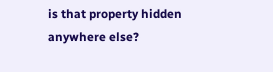is that property hidden anywhere else?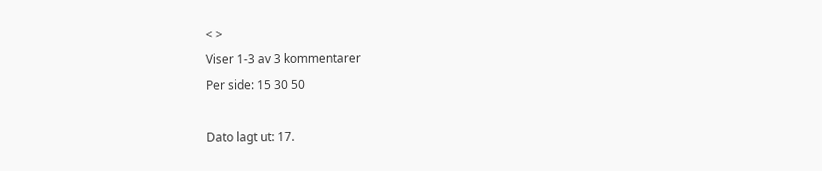< >
Viser 1-3 av 3 kommentarer
Per side: 15 30 50

Dato lagt ut: 17.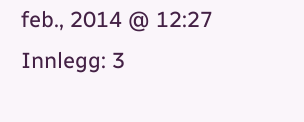feb., 2014 @ 12:27
Innlegg: 3